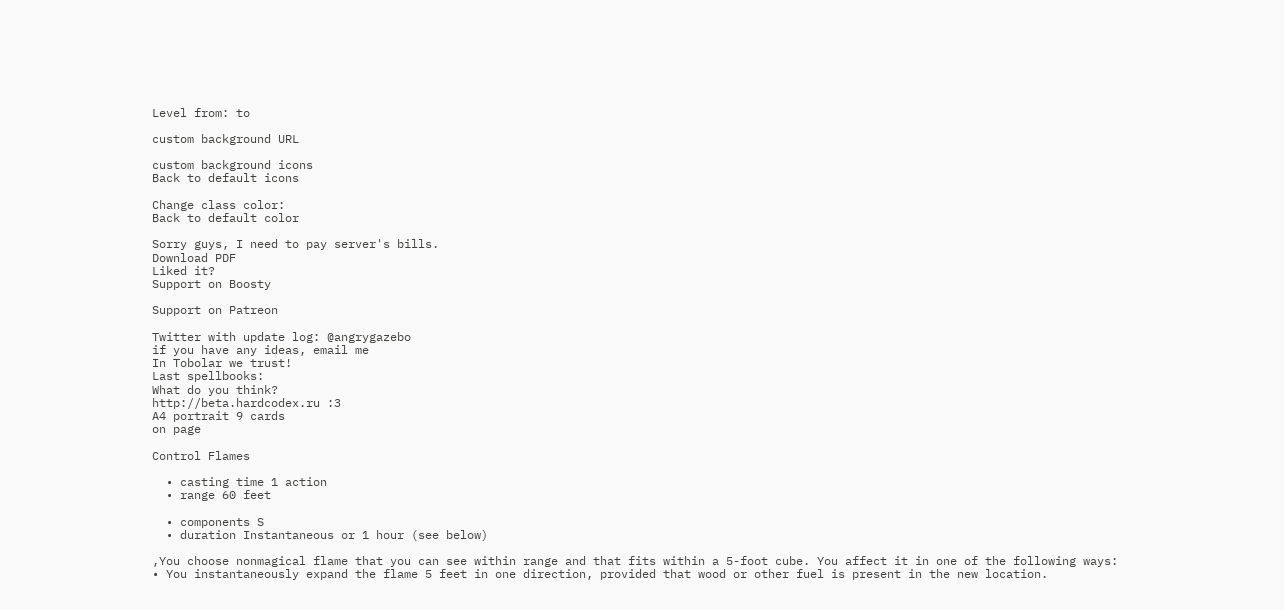Level from: to

custom background URL

custom background icons
Back to default icons

Change class color:
Back to default color

Sorry guys, I need to pay server's bills.
Download PDF
Liked it?
Support on Boosty

Support on Patreon

Twitter with update log: @angrygazebo
if you have any ideas, email me
In Tobolar we trust!
Last spellbooks:
What do you think?
http://beta.hardcodex.ru :3
A4 portrait 9 cards
on page

Control Flames

  • casting time 1 action
  • range 60 feet

  • components S
  • duration Instantaneous or 1 hour (see below)

,You choose nonmagical flame that you can see within range and that fits within a 5-foot cube. You affect it in one of the following ways:
• You instantaneously expand the flame 5 feet in one direction, provided that wood or other fuel is present in the new location.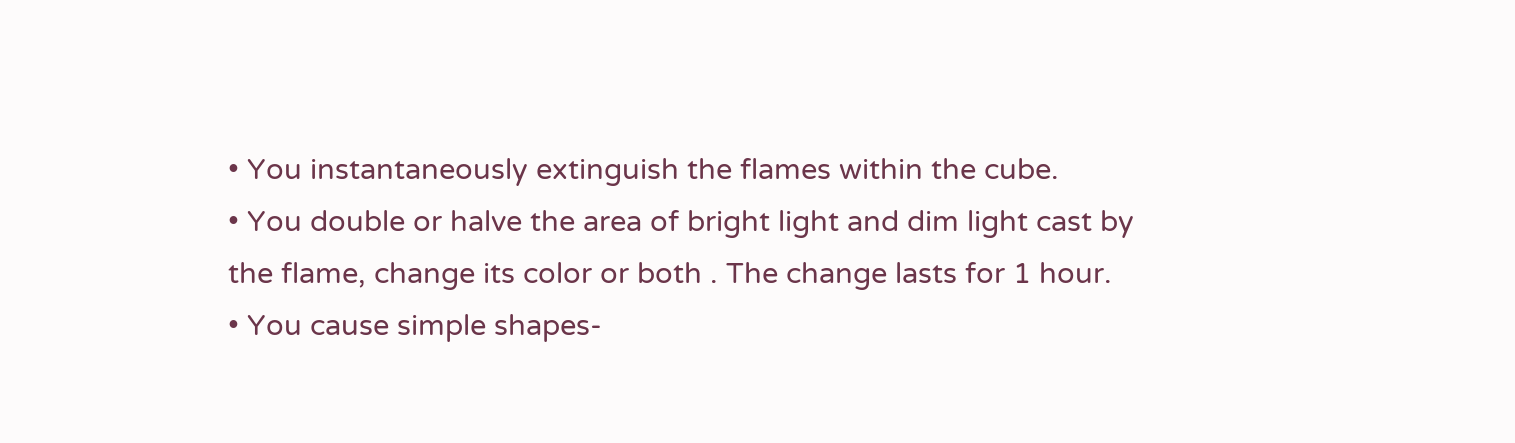• You instantaneously extinguish the flames within the cube.
• You double or halve the area of bright light and dim light cast by the flame, change its color or both . The change lasts for 1 hour.
• You cause simple shapes-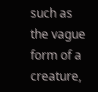such as the vague form of a creature,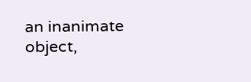an inanimate object,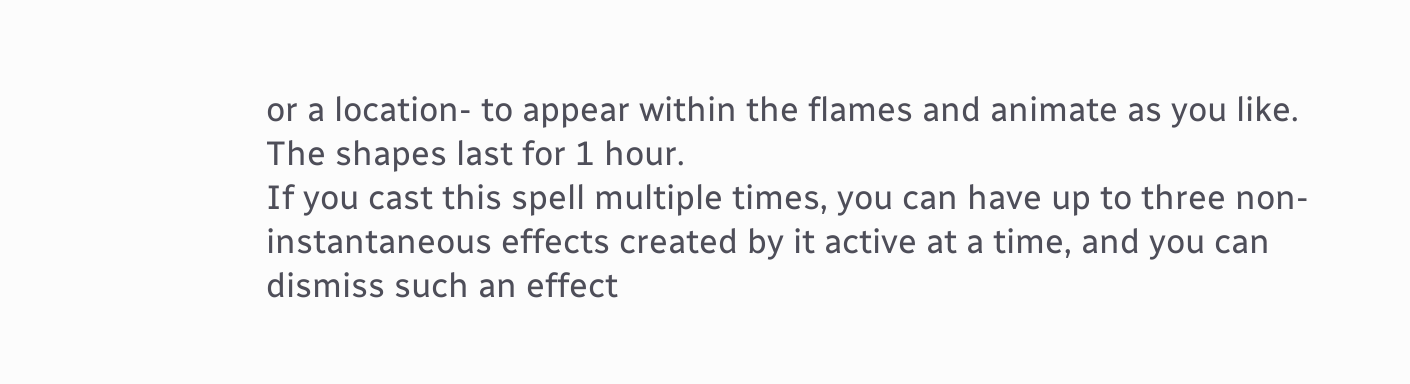or a location- to appear within the flames and animate as you like. The shapes last for 1 hour.
If you cast this spell multiple times, you can have up to three non-instantaneous effects created by it active at a time, and you can dismiss such an effect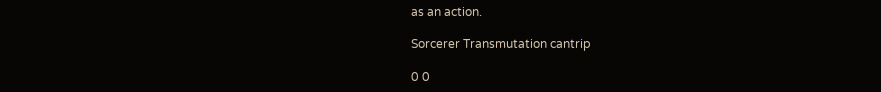as an action.

Sorcerer Transmutation cantrip

0 0